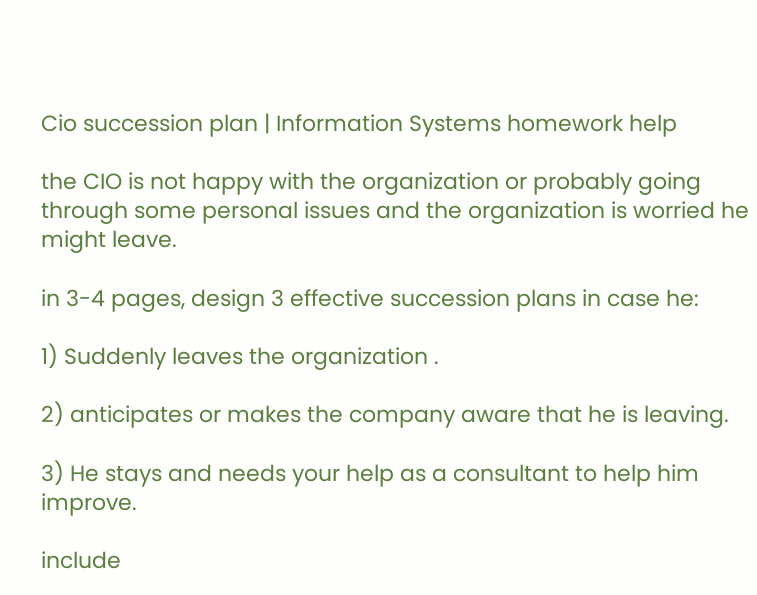Cio succession plan | Information Systems homework help

the CIO is not happy with the organization or probably going through some personal issues and the organization is worried he might leave.

in 3-4 pages, design 3 effective succession plans in case he:

1) Suddenly leaves the organization .

2) anticipates or makes the company aware that he is leaving.

3) He stays and needs your help as a consultant to help him improve.

include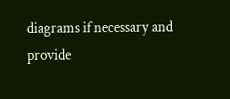diagrams if necessary and provide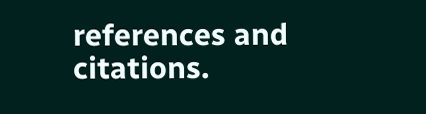references and citations.